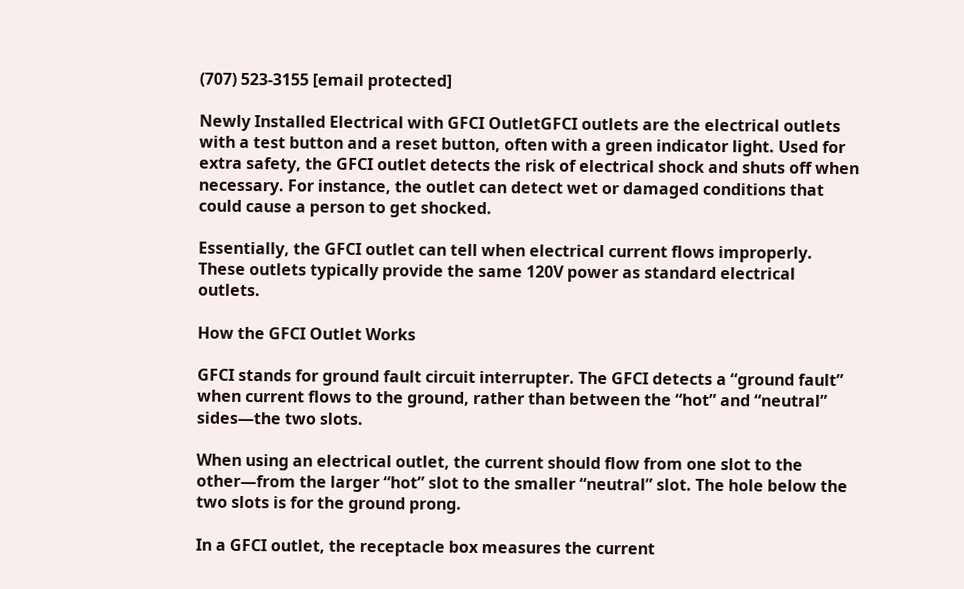(707) 523-3155 [email protected]

Newly Installed Electrical with GFCI OutletGFCI outlets are the electrical outlets with a test button and a reset button, often with a green indicator light. Used for extra safety, the GFCI outlet detects the risk of electrical shock and shuts off when necessary. For instance, the outlet can detect wet or damaged conditions that could cause a person to get shocked.

Essentially, the GFCI outlet can tell when electrical current flows improperly. These outlets typically provide the same 120V power as standard electrical outlets.

How the GFCI Outlet Works

GFCI stands for ground fault circuit interrupter. The GFCI detects a “ground fault” when current flows to the ground, rather than between the “hot” and “neutral” sides—the two slots.

When using an electrical outlet, the current should flow from one slot to the other—from the larger “hot” slot to the smaller “neutral” slot. The hole below the two slots is for the ground prong.

In a GFCI outlet, the receptacle box measures the current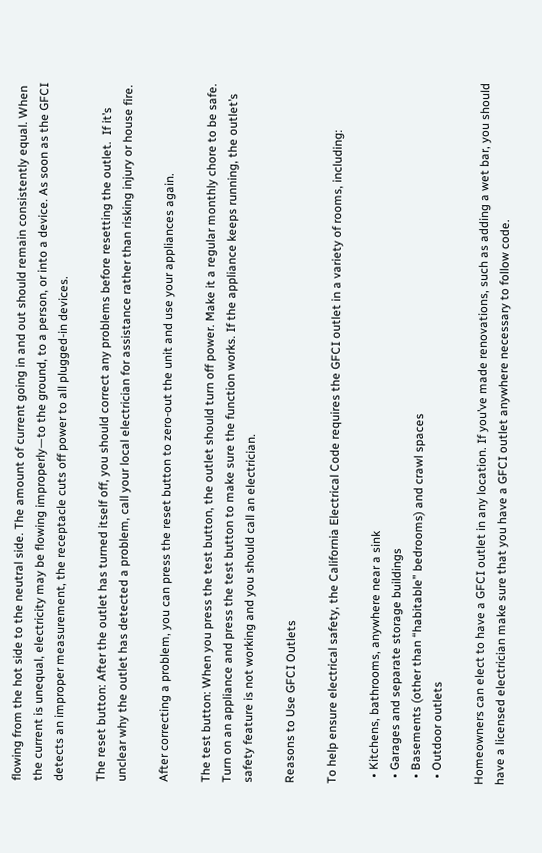flowing from the hot side to the neutral side. The amount of current going in and out should remain consistently equal. When the current is unequal, electricity may be flowing improperly—to the ground, to a person, or into a device. As soon as the GFCI detects an improper measurement, the receptacle cuts off power to all plugged-in devices.

The reset button: After the outlet has turned itself off, you should correct any problems before resetting the outlet.  If it’s unclear why the outlet has detected a problem, call your local electrician for assistance rather than risking injury or house fire.

After correcting a problem, you can press the reset button to zero-out the unit and use your appliances again.

The test button: When you press the test button, the outlet should turn off power. Make it a regular monthly chore to be safe. Turn on an appliance and press the test button to make sure the function works. If the appliance keeps running, the outlet’s safety feature is not working and you should call an electrician.

Reasons to Use GFCI Outlets

To help ensure electrical safety, the California Electrical Code requires the GFCI outlet in a variety of rooms, including:

  • Kitchens, bathrooms, anywhere near a sink
  • Garages and separate storage buildings
  • Basements (other than “habitable” bedrooms) and crawl spaces
  • Outdoor outlets

Homeowners can elect to have a GFCI outlet in any location. If you’ve made renovations, such as adding a wet bar, you should have a licensed electrician make sure that you have a GFCI outlet anywhere necessary to follow code.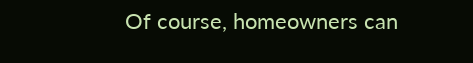Of course, homeowners can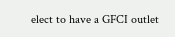elect to have a GFCI outlet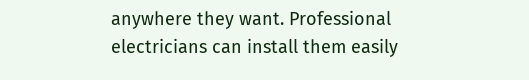anywhere they want. Professional electricians can install them easily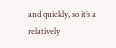and quickly, so it’s a relatively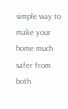simple way to make your home much safer from both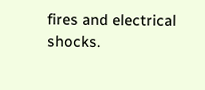fires and electrical shocks.